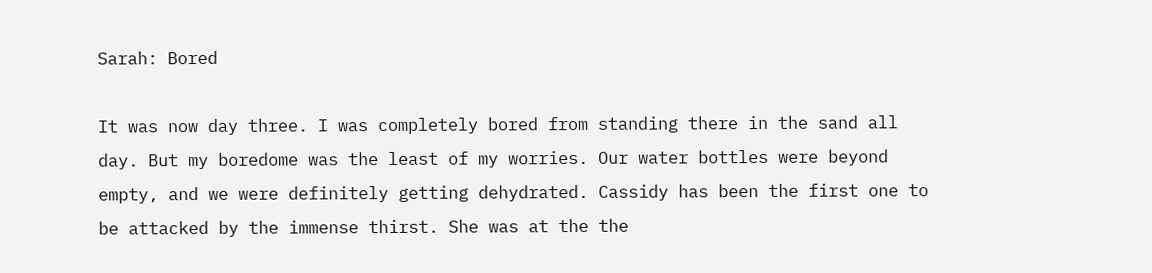Sarah: Bored

It was now day three. I was completely bored from standing there in the sand all day. But my boredome was the least of my worries. Our water bottles were beyond empty, and we were definitely getting dehydrated. Cassidy has been the first one to be attacked by the immense thirst. She was at the the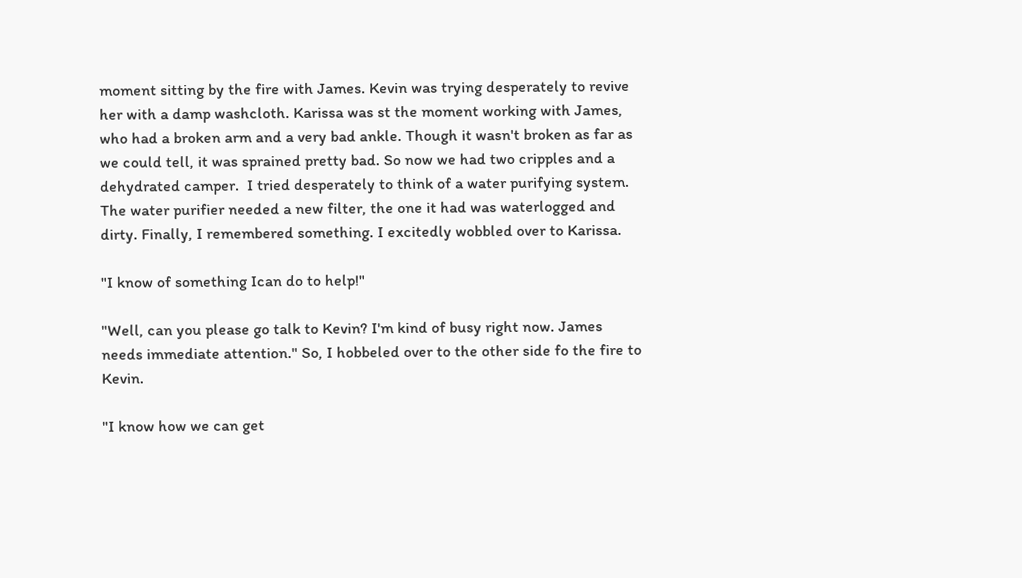moment sitting by the fire with James. Kevin was trying desperately to revive her with a damp washcloth. Karissa was st the moment working with James, who had a broken arm and a very bad ankle. Though it wasn't broken as far as we could tell, it was sprained pretty bad. So now we had two cripples and a dehydrated camper.  I tried desperately to think of a water purifying system. The water purifier needed a new filter, the one it had was waterlogged and dirty. Finally, I remembered something. I excitedly wobbled over to Karissa.

"I know of something Ican do to help!"

"Well, can you please go talk to Kevin? I'm kind of busy right now. James needs immediate attention." So, I hobbeled over to the other side fo the fire to Kevin.

"I know how we can get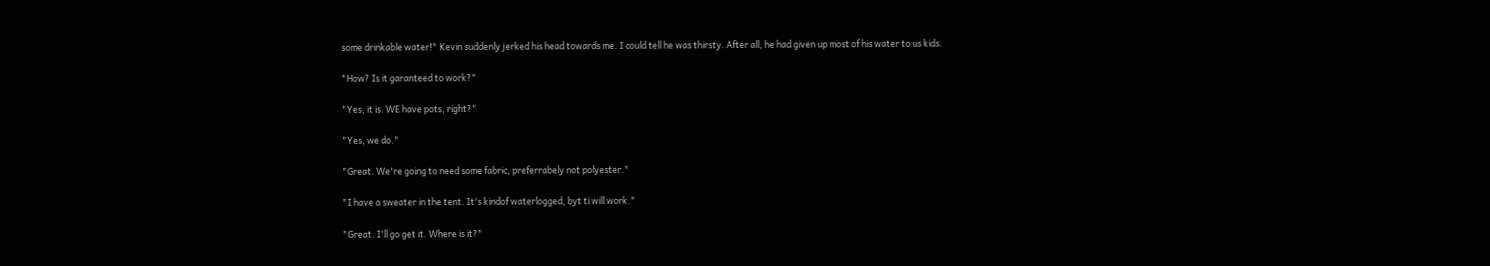some drinkable water!" Kevin suddenly jerked his head towards me. I could tell he was thirsty. After all, he had given up most of his water to us kids.

"How? Is it garanteed to work?"

"Yes, it is. WE have pots, right?"

"Yes, we do."

"Great. We're going to need some fabric, preferrabely not polyester."

"I have a sweater in the tent. It's kindof waterlogged, byt ti will work."

"Great. I'll go get it. Where is it?"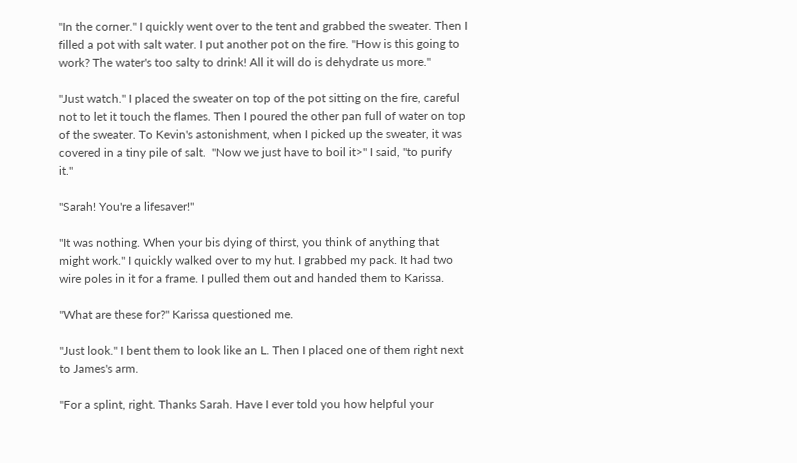"In the corner." I quickly went over to the tent and grabbed the sweater. Then I filled a pot with salt water. I put another pot on the fire. "How is this going to work? The water's too salty to drink! All it will do is dehydrate us more."

"Just watch." I placed the sweater on top of the pot sitting on the fire, careful not to let it touch the flames. Then I poured the other pan full of water on top of the sweater. To Kevin's astonishment, when I picked up the sweater, it was covered in a tiny pile of salt.  "Now we just have to boil it>" I said, "to purify it."

"Sarah! You're a lifesaver!"

"It was nothing. When your bis dying of thirst, you think of anything that might work." I quickly walked over to my hut. I grabbed my pack. It had two wire poles in it for a frame. I pulled them out and handed them to Karissa.

"What are these for?" Karissa questioned me.

"Just look." I bent them to look like an L. Then I placed one of them right next to James's arm.

"For a splint, right. Thanks Sarah. Have I ever told you how helpful your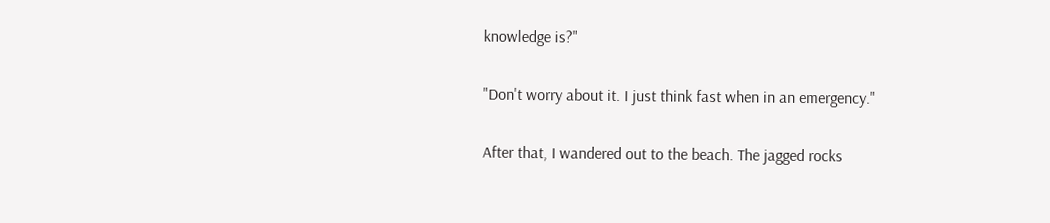knowledge is?"

"Don't worry about it. I just think fast when in an emergency."

After that, I wandered out to the beach. The jagged rocks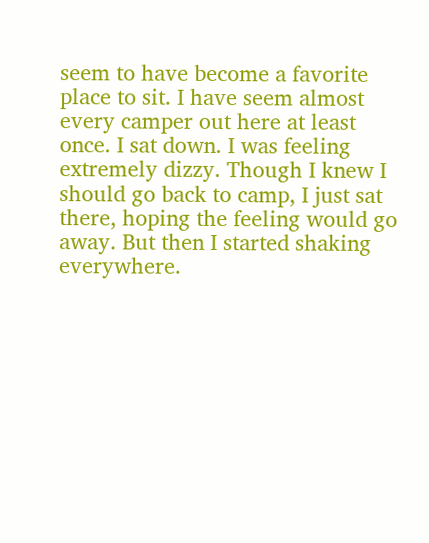seem to have become a favorite place to sit. I have seem almost every camper out here at least once. I sat down. I was feeling extremely dizzy. Though I knew I should go back to camp, I just sat there, hoping the feeling would go away. But then I started shaking everywhere.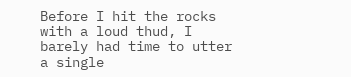Before I hit the rocks with a loud thud, I barely had time to utter a single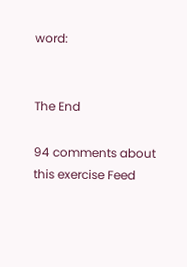word:


The End

94 comments about this exercise Feed